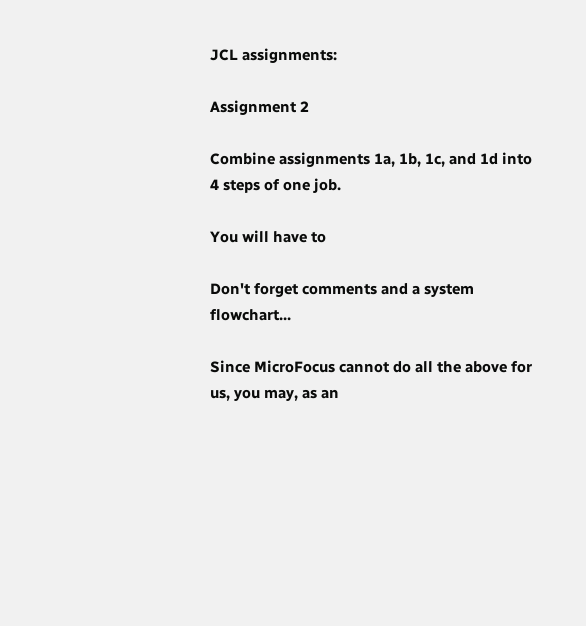JCL assignments:

Assignment 2

Combine assignments 1a, 1b, 1c, and 1d into 4 steps of one job.

You will have to

Don't forget comments and a system flowchart...

Since MicroFocus cannot do all the above for us, you may, as an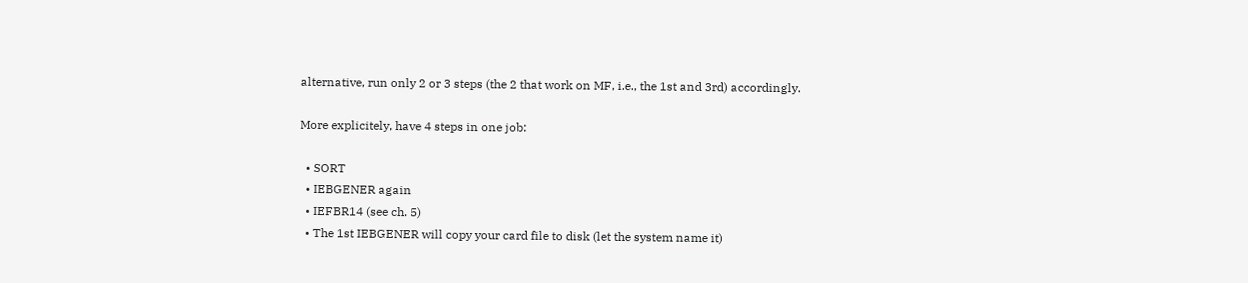alternative, run only 2 or 3 steps (the 2 that work on MF, i.e., the 1st and 3rd) accordingly.

More explicitely, have 4 steps in one job:

  • SORT
  • IEBGENER again
  • IEFBR14 (see ch. 5)
  • The 1st IEBGENER will copy your card file to disk (let the system name it)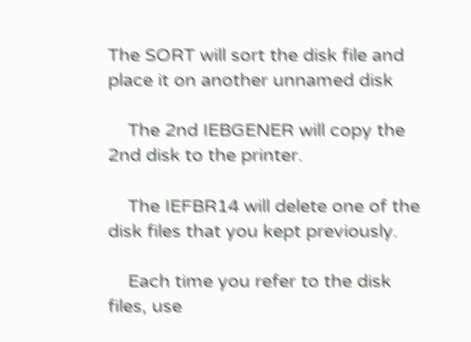The SORT will sort the disk file and place it on another unnamed disk

    The 2nd IEBGENER will copy the 2nd disk to the printer.

    The IEFBR14 will delete one of the disk files that you kept previously.

    Each time you refer to the disk files, use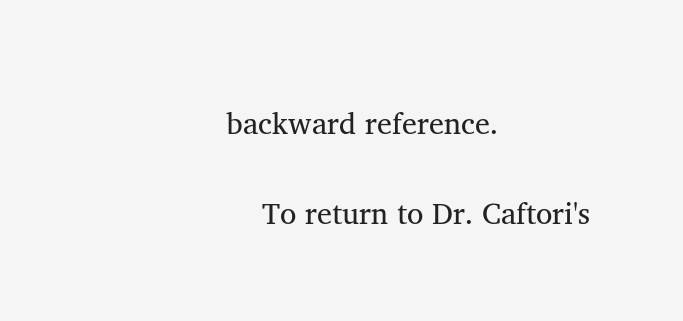backward reference.

    To return to Dr. Caftori's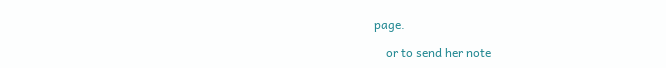page.

    or to send her note